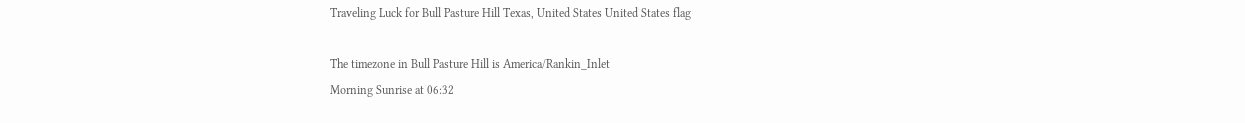Traveling Luck for Bull Pasture Hill Texas, United States United States flag

The timezone in Bull Pasture Hill is America/Rankin_Inlet
Morning Sunrise at 06:32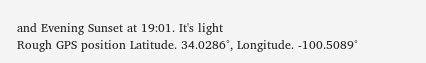and Evening Sunset at 19:01. It's light
Rough GPS position Latitude. 34.0286°, Longitude. -100.5089°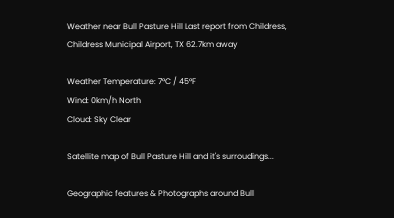Weather near Bull Pasture Hill Last report from Childress, Childress Municipal Airport, TX 62.7km away

Weather Temperature: 7°C / 45°F
Wind: 0km/h North
Cloud: Sky Clear

Satellite map of Bull Pasture Hill and it's surroudings...

Geographic features & Photographs around Bull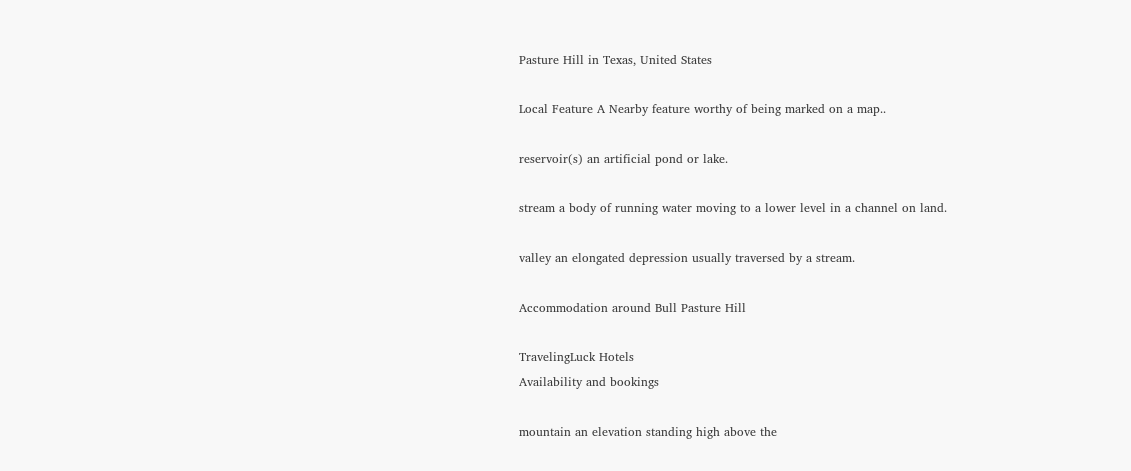Pasture Hill in Texas, United States

Local Feature A Nearby feature worthy of being marked on a map..

reservoir(s) an artificial pond or lake.

stream a body of running water moving to a lower level in a channel on land.

valley an elongated depression usually traversed by a stream.

Accommodation around Bull Pasture Hill

TravelingLuck Hotels
Availability and bookings

mountain an elevation standing high above the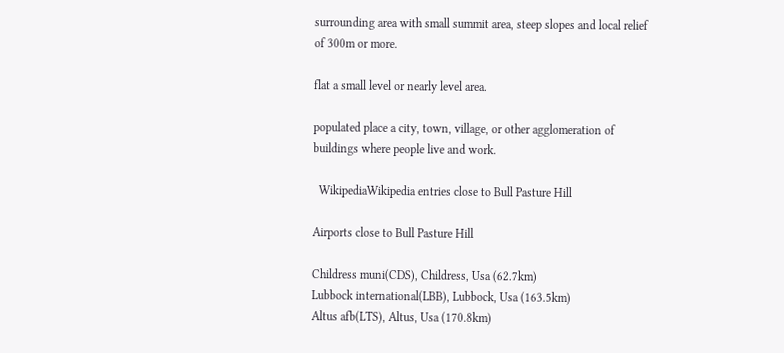surrounding area with small summit area, steep slopes and local relief of 300m or more.

flat a small level or nearly level area.

populated place a city, town, village, or other agglomeration of buildings where people live and work.

  WikipediaWikipedia entries close to Bull Pasture Hill

Airports close to Bull Pasture Hill

Childress muni(CDS), Childress, Usa (62.7km)
Lubbock international(LBB), Lubbock, Usa (163.5km)
Altus afb(LTS), Altus, Usa (170.8km)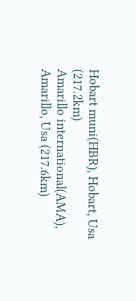Hobart muni(HBR), Hobart, Usa (217.2km)
Amarillo international(AMA), Amarillo, Usa (217.6km)